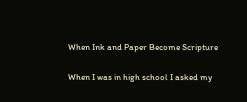When Ink and Paper Become Scripture

When I was in high school I asked my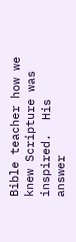Bible teacher how we knew Scripture was inspired.  His answer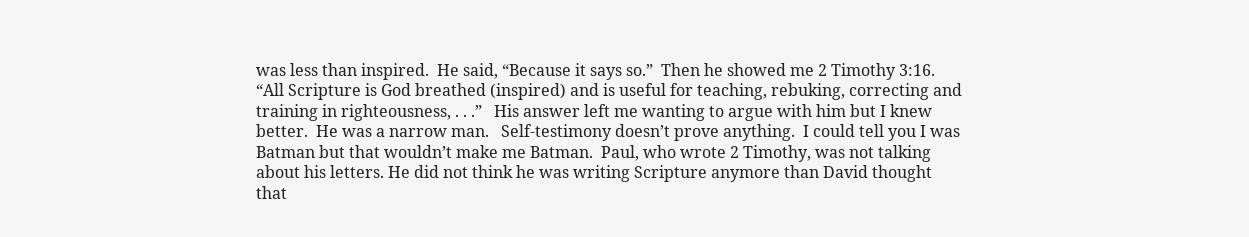was less than inspired.  He said, “Because it says so.”  Then he showed me 2 Timothy 3:16.  “All Scripture is God breathed (inspired) and is useful for teaching, rebuking, correcting and training in righteousness, . . .”   His answer left me wanting to argue with him but I knew better.  He was a narrow man.   Self-testimony doesn’t prove anything.  I could tell you I was Batman but that wouldn’t make me Batman.  Paul, who wrote 2 Timothy, was not talking about his letters. He did not think he was writing Scripture anymore than David thought that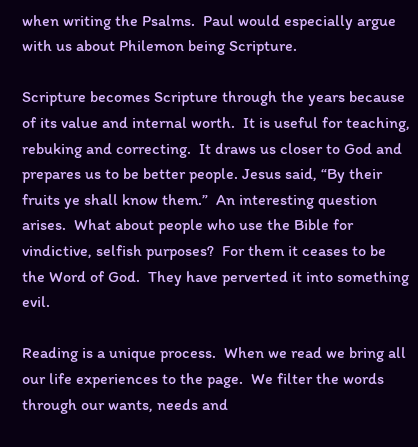when writing the Psalms.  Paul would especially argue with us about Philemon being Scripture.

Scripture becomes Scripture through the years because of its value and internal worth.  It is useful for teaching, rebuking and correcting.  It draws us closer to God and prepares us to be better people. Jesus said, “By their fruits ye shall know them.”  An interesting question arises.  What about people who use the Bible for vindictive, selfish purposes?  For them it ceases to be the Word of God.  They have perverted it into something evil.

Reading is a unique process.  When we read we bring all our life experiences to the page.  We filter the words through our wants, needs and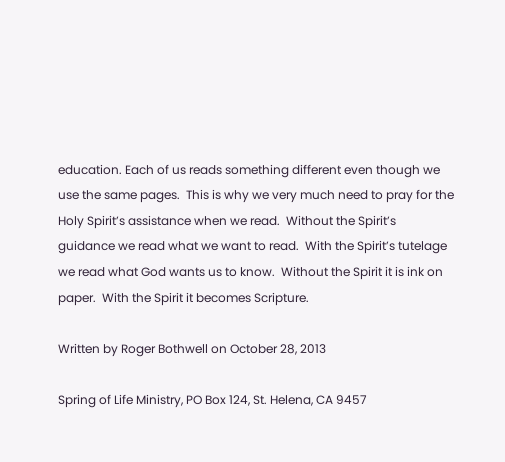education. Each of us reads something different even though we use the same pages.  This is why we very much need to pray for the Holy Spirit’s assistance when we read.  Without the Spirit’s guidance we read what we want to read.  With the Spirit’s tutelage we read what God wants us to know.  Without the Spirit it is ink on paper.  With the Spirit it becomes Scripture.

Written by Roger Bothwell on October 28, 2013

Spring of Life Ministry, PO Box 124, St. Helena, CA 9457